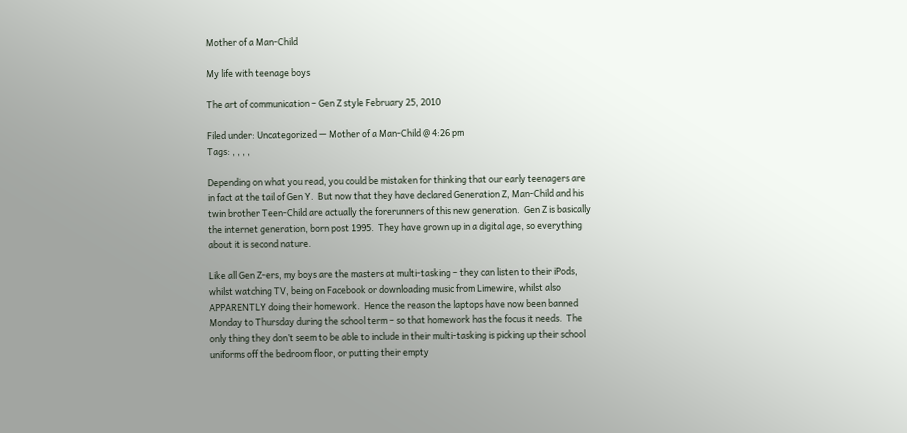Mother of a Man-Child

My life with teenage boys

The art of communication – Gen Z style February 25, 2010

Filed under: Uncategorized — Mother of a Man-Child @ 4:26 pm
Tags: , , , ,

Depending on what you read, you could be mistaken for thinking that our early teenagers are in fact at the tail of Gen Y.  But now that they have declared Generation Z, Man-Child and his twin brother Teen-Child are actually the forerunners of this new generation.  Gen Z is basically the internet generation, born post 1995.  They have grown up in a digital age, so everything about it is second nature.

Like all Gen Z-ers, my boys are the masters at multi-tasking – they can listen to their iPods, whilst watching TV, being on Facebook or downloading music from Limewire, whilst also APPARENTLY doing their homework.  Hence the reason the laptops have now been banned Monday to Thursday during the school term – so that homework has the focus it needs.  The only thing they don’t seem to be able to include in their multi-tasking is picking up their school uniforms off the bedroom floor, or putting their empty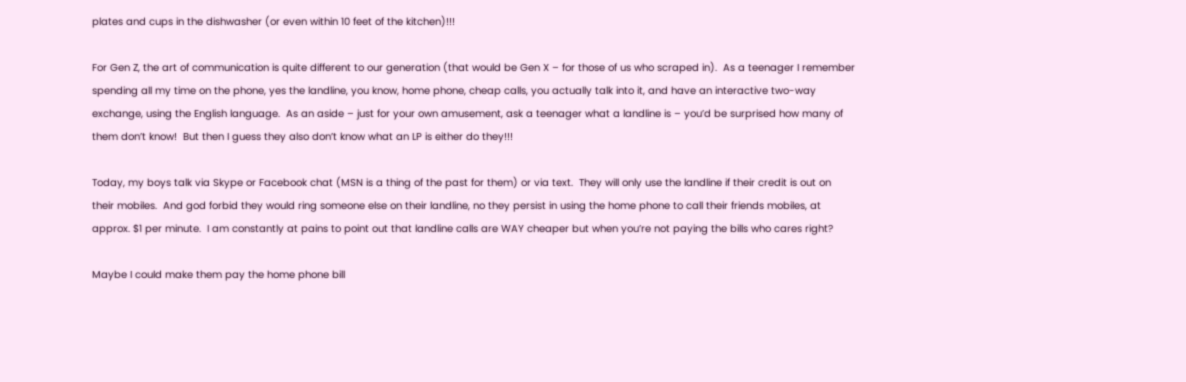plates and cups in the dishwasher (or even within 10 feet of the kitchen)!!!

For Gen Z, the art of communication is quite different to our generation (that would be Gen X – for those of us who scraped in).  As a teenager I remember spending all my time on the phone, yes the landline, you know, home phone, cheap calls, you actually talk into it, and have an interactive two-way exchange, using the English language.  As an aside – just for your own amusement, ask a teenager what a landline is – you’d be surprised how many of them don’t know!  But then I guess they also don’t know what an LP is either do they!!!

Today, my boys talk via Skype or Facebook chat (MSN is a thing of the past for them) or via text.  They will only use the landline if their credit is out on their mobiles.  And god forbid they would ring someone else on their landline, no they persist in using the home phone to call their friends mobiles, at approx. $1 per minute.  I am constantly at pains to point out that landline calls are WAY cheaper but when you’re not paying the bills who cares right?

Maybe I could make them pay the home phone bill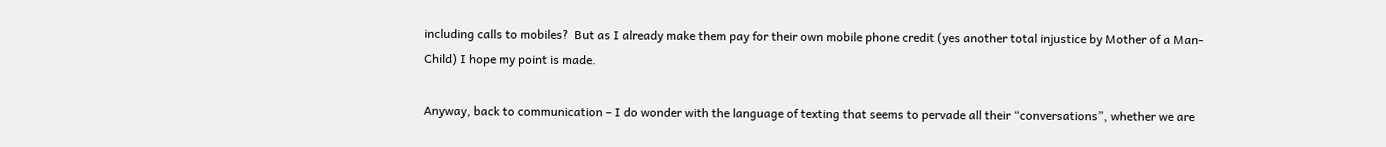including calls to mobiles?  But as I already make them pay for their own mobile phone credit (yes another total injustice by Mother of a Man-Child) I hope my point is made.

Anyway, back to communication – I do wonder with the language of texting that seems to pervade all their “conversations”, whether we are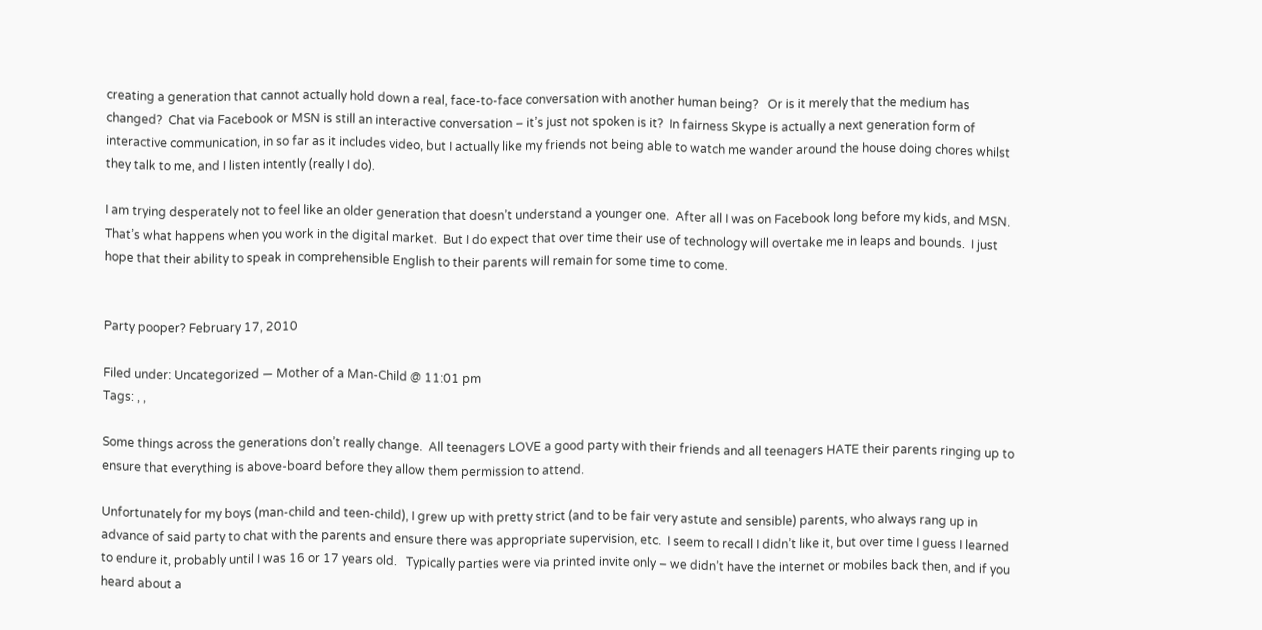creating a generation that cannot actually hold down a real, face-to-face conversation with another human being?   Or is it merely that the medium has changed?  Chat via Facebook or MSN is still an interactive conversation – it’s just not spoken is it?  In fairness Skype is actually a next generation form of interactive communication, in so far as it includes video, but I actually like my friends not being able to watch me wander around the house doing chores whilst they talk to me, and I listen intently (really I do).

I am trying desperately not to feel like an older generation that doesn’t understand a younger one.  After all I was on Facebook long before my kids, and MSN.  That’s what happens when you work in the digital market.  But I do expect that over time their use of technology will overtake me in leaps and bounds.  I just hope that their ability to speak in comprehensible English to their parents will remain for some time to come.


Party pooper? February 17, 2010

Filed under: Uncategorized — Mother of a Man-Child @ 11:01 pm
Tags: , ,

Some things across the generations don’t really change.  All teenagers LOVE a good party with their friends and all teenagers HATE their parents ringing up to ensure that everything is above-board before they allow them permission to attend.

Unfortunately for my boys (man-child and teen-child), I grew up with pretty strict (and to be fair very astute and sensible) parents, who always rang up in advance of said party to chat with the parents and ensure there was appropriate supervision, etc.  I seem to recall I didn’t like it, but over time I guess I learned to endure it, probably until I was 16 or 17 years old.   Typically parties were via printed invite only – we didn’t have the internet or mobiles back then, and if you heard about a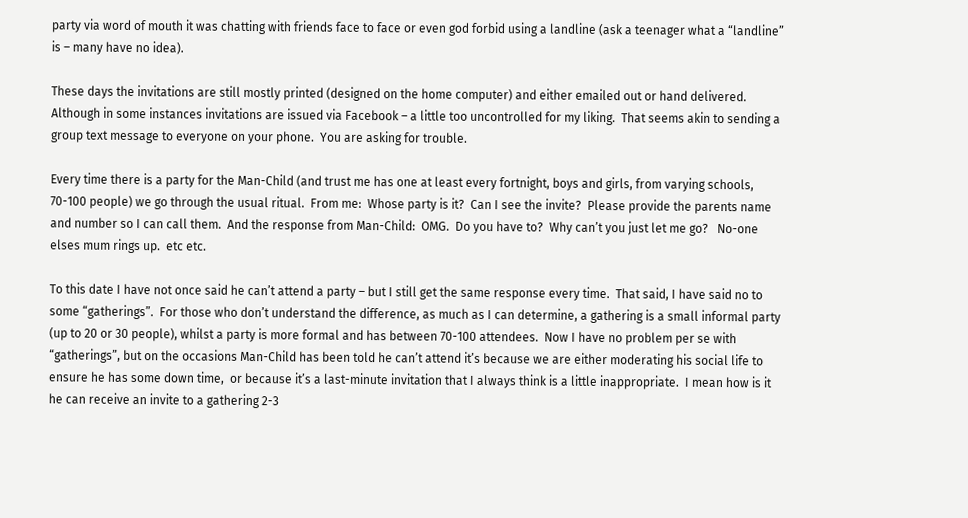party via word of mouth it was chatting with friends face to face or even god forbid using a landline (ask a teenager what a “landline” is – many have no idea).

These days the invitations are still mostly printed (designed on the home computer) and either emailed out or hand delivered.  Although in some instances invitations are issued via Facebook – a little too uncontrolled for my liking.  That seems akin to sending a group text message to everyone on your phone.  You are asking for trouble.

Every time there is a party for the Man-Child (and trust me has one at least every fortnight, boys and girls, from varying schools, 70-100 people) we go through the usual ritual.  From me:  Whose party is it?  Can I see the invite?  Please provide the parents name and number so I can call them.  And the response from Man-Child:  OMG.  Do you have to?  Why can’t you just let me go?   No-one elses mum rings up.  etc etc.

To this date I have not once said he can’t attend a party – but I still get the same response every time.  That said, I have said no to some “gatherings”.  For those who don’t understand the difference, as much as I can determine, a gathering is a small informal party (up to 20 or 30 people), whilst a party is more formal and has between 70-100 attendees.  Now I have no problem per se with “gatherings”, but on the occasions Man-Child has been told he can’t attend it’s because we are either moderating his social life to ensure he has some down time,  or because it’s a last-minute invitation that I always think is a little inappropriate.  I mean how is it he can receive an invite to a gathering 2-3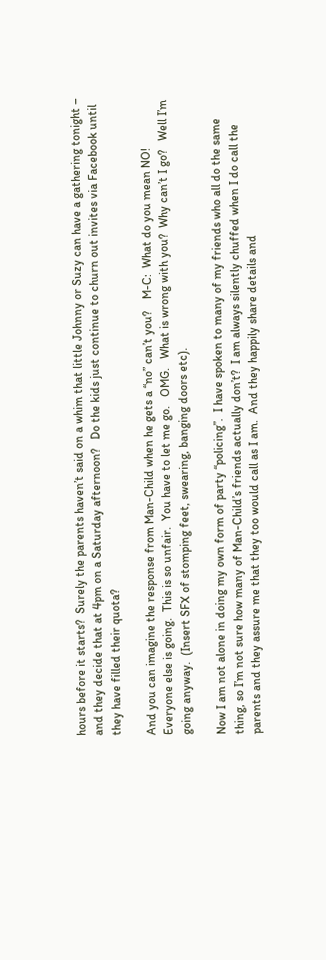hours before it starts?  Surely the parents haven’t said on a whim that little Johnny or Suzy can have a gathering tonight – and they decide that at 4pm on a Saturday afternoon?   Do the kids just continue to churn out invites via Facebook until they have filled their quota?

And you can imagine the response from Man-Child when he gets a “no” can’t you?    M-C:  What do you mean NO!  Everyone else is going.  This is so unfair.  You have to let me go.   OMG.   What is wrong with you?  Why can’t I go?   Well I’m going anyway.  (Insert SFX of stomping feet, swearing, banging doors etc).

Now I am not alone in doing my own form of party “policing”.  I have spoken to many of my friends who all do the same thing, so I’m not sure how many of Man-Child’s friends actually don’t?  I am always silently chuffed when I do call the parents and they assure me that they too would call as I am.  And they happily share details and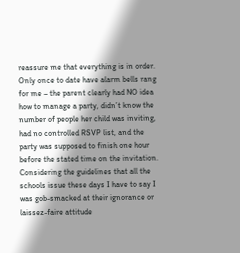reassure me that everything is in order.  Only once to date have alarm bells rang for me – the parent clearly had NO idea how to manage a party, didn’t know the number of people her child was inviting, had no controlled RSVP list, and the party was supposed to finish one hour before the stated time on the invitation.  Considering the guidelines that all the schools issue these days I have to say I was gob-smacked at their ignorance or laissez-faire attitude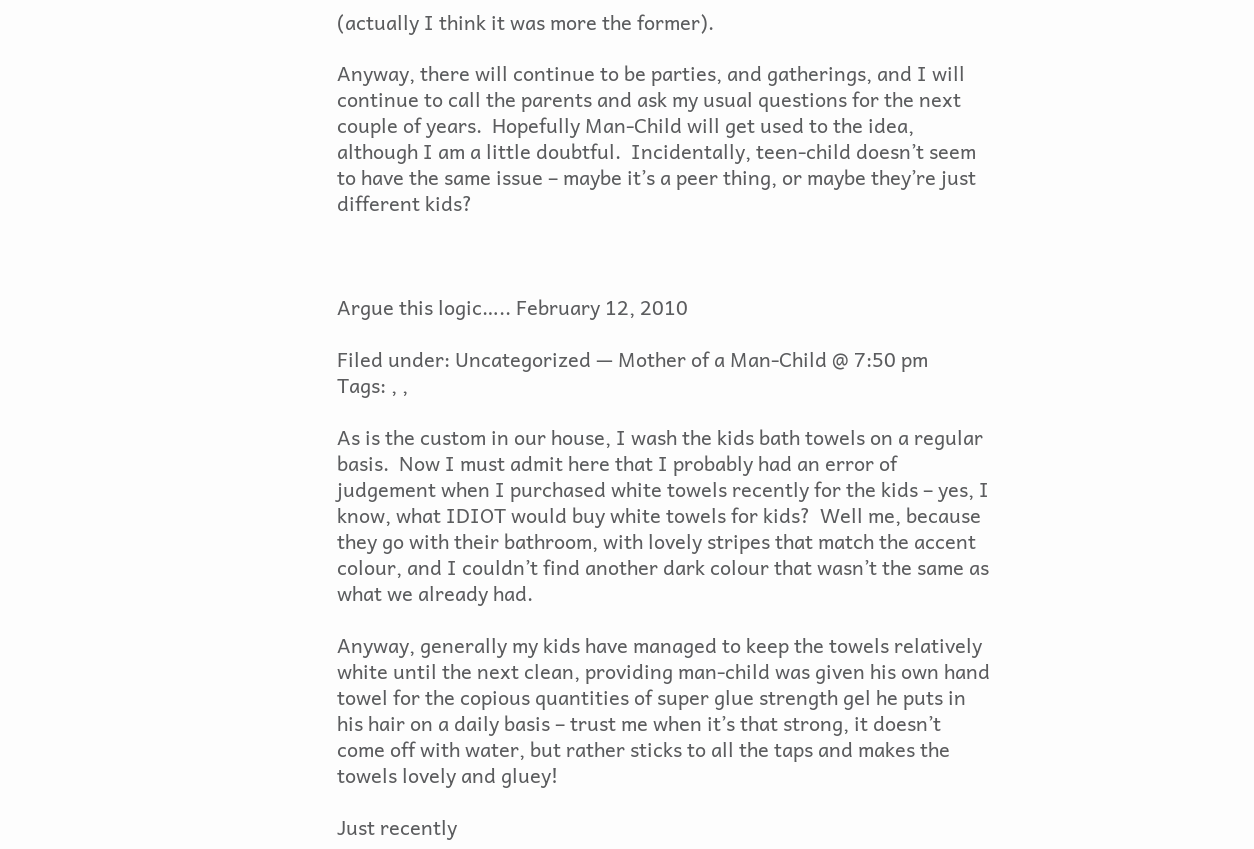(actually I think it was more the former).

Anyway, there will continue to be parties, and gatherings, and I will continue to call the parents and ask my usual questions for the next couple of years.  Hopefully Man-Child will get used to the idea, although I am a little doubtful.  Incidentally, teen-child doesn’t seem to have the same issue – maybe it’s a peer thing, or maybe they’re just different kids?



Argue this logic….. February 12, 2010

Filed under: Uncategorized — Mother of a Man-Child @ 7:50 pm
Tags: , ,

As is the custom in our house, I wash the kids bath towels on a regular basis.  Now I must admit here that I probably had an error of judgement when I purchased white towels recently for the kids – yes, I know, what IDIOT would buy white towels for kids?  Well me, because they go with their bathroom, with lovely stripes that match the accent colour, and I couldn’t find another dark colour that wasn’t the same as what we already had.

Anyway, generally my kids have managed to keep the towels relatively white until the next clean, providing man-child was given his own hand towel for the copious quantities of super glue strength gel he puts in his hair on a daily basis – trust me when it’s that strong, it doesn’t come off with water, but rather sticks to all the taps and makes the towels lovely and gluey!

Just recently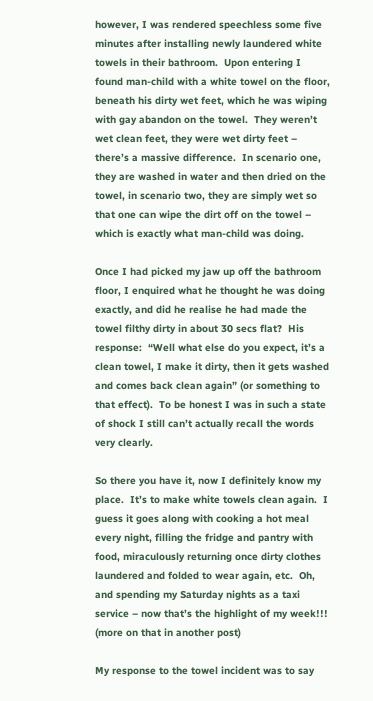however, I was rendered speechless some five minutes after installing newly laundered white towels in their bathroom.  Upon entering I found man-child with a white towel on the floor, beneath his dirty wet feet, which he was wiping with gay abandon on the towel.  They weren’t wet clean feet, they were wet dirty feet – there’s a massive difference.  In scenario one, they are washed in water and then dried on the towel, in scenario two, they are simply wet so that one can wipe the dirt off on the towel – which is exactly what man-child was doing.

Once I had picked my jaw up off the bathroom floor, I enquired what he thought he was doing exactly, and did he realise he had made the towel filthy dirty in about 30 secs flat?  His response:  “Well what else do you expect, it’s a clean towel, I make it dirty, then it gets washed and comes back clean again” (or something to that effect).  To be honest I was in such a state of shock I still can’t actually recall the words very clearly.

So there you have it, now I definitely know my place.  It’s to make white towels clean again.  I guess it goes along with cooking a hot meal every night, filling the fridge and pantry with food, miraculously returning once dirty clothes laundered and folded to wear again, etc.  Oh, and spending my Saturday nights as a taxi service – now that’s the highlight of my week!!!  (more on that in another post)

My response to the towel incident was to say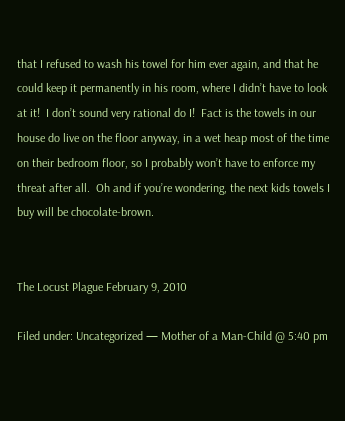that I refused to wash his towel for him ever again, and that he could keep it permanently in his room, where I didn’t have to look at it!  I don’t sound very rational do I!  Fact is the towels in our house do live on the floor anyway, in a wet heap most of the time on their bedroom floor, so I probably won’t have to enforce my threat after all.  Oh and if you’re wondering, the next kids towels I buy will be chocolate-brown.


The Locust Plague February 9, 2010

Filed under: Uncategorized — Mother of a Man-Child @ 5:40 pm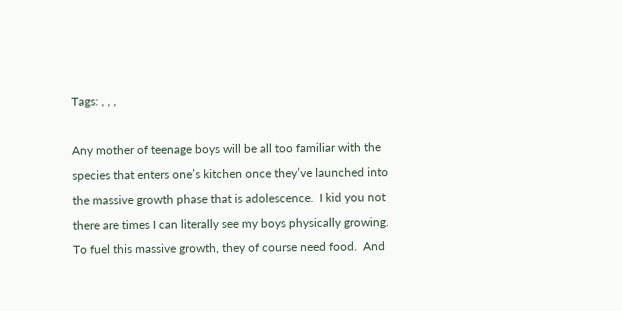Tags: , , ,

Any mother of teenage boys will be all too familiar with the species that enters one’s kitchen once they’ve launched into the massive growth phase that is adolescence.  I kid you not there are times I can literally see my boys physically growing.  To fuel this massive growth, they of course need food.  And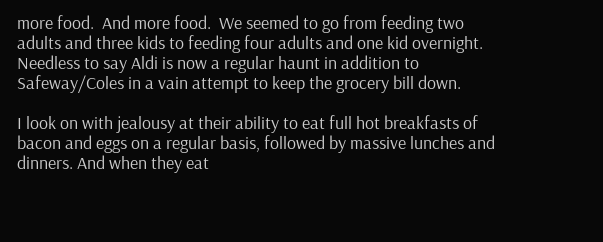more food.  And more food.  We seemed to go from feeding two adults and three kids to feeding four adults and one kid overnight.  Needless to say Aldi is now a regular haunt in addition to Safeway/Coles in a vain attempt to keep the grocery bill down.

I look on with jealousy at their ability to eat full hot breakfasts of bacon and eggs on a regular basis, followed by massive lunches and dinners. And when they eat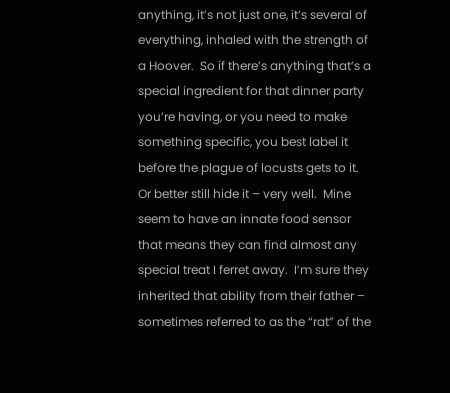anything, it’s not just one, it’s several of everything, inhaled with the strength of a Hoover.  So if there’s anything that’s a special ingredient for that dinner party you’re having, or you need to make something specific, you best label it before the plague of locusts gets to it.  Or better still hide it – very well.  Mine seem to have an innate food sensor that means they can find almost any special treat I ferret away.  I’m sure they inherited that ability from their father – sometimes referred to as the “rat” of the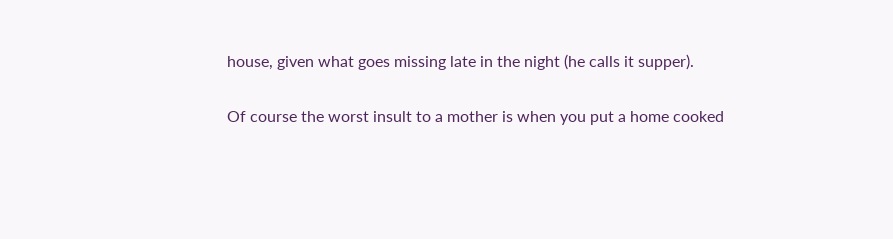house, given what goes missing late in the night (he calls it supper).

Of course the worst insult to a mother is when you put a home cooked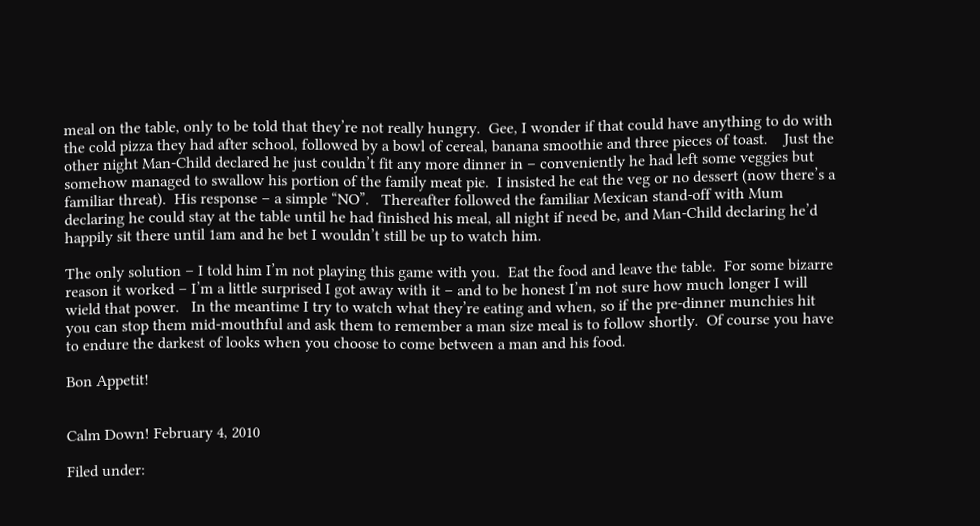meal on the table, only to be told that they’re not really hungry.  Gee, I wonder if that could have anything to do with the cold pizza they had after school, followed by a bowl of cereal, banana smoothie and three pieces of toast.    Just the other night Man-Child declared he just couldn’t fit any more dinner in – conveniently he had left some veggies but somehow managed to swallow his portion of the family meat pie.  I insisted he eat the veg or no dessert (now there’s a familiar threat).  His response – a simple “NO”.   Thereafter followed the familiar Mexican stand-off with Mum declaring he could stay at the table until he had finished his meal, all night if need be, and Man-Child declaring he’d happily sit there until 1am and he bet I wouldn’t still be up to watch him.

The only solution – I told him I’m not playing this game with you.  Eat the food and leave the table.  For some bizarre reason it worked – I’m a little surprised I got away with it – and to be honest I’m not sure how much longer I will wield that power.   In the meantime I try to watch what they’re eating and when, so if the pre-dinner munchies hit you can stop them mid-mouthful and ask them to remember a man size meal is to follow shortly.  Of course you have to endure the darkest of looks when you choose to come between a man and his food.

Bon Appetit!


Calm Down! February 4, 2010

Filed under: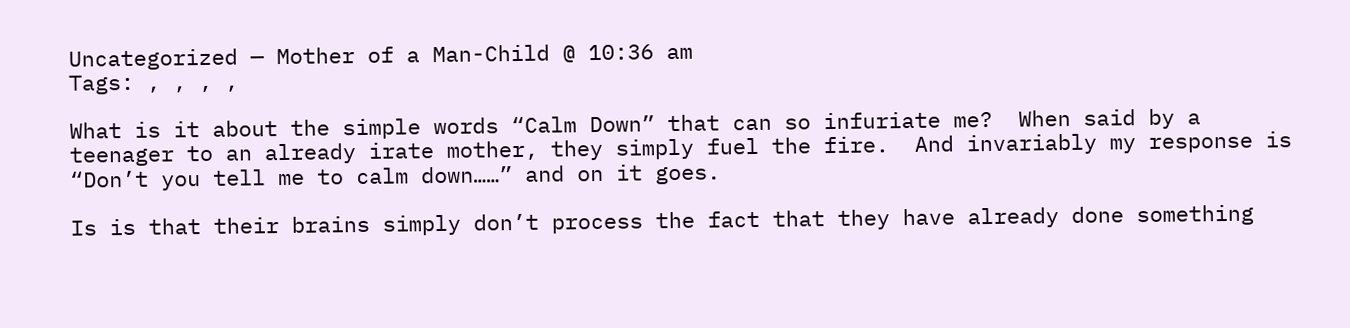Uncategorized — Mother of a Man-Child @ 10:36 am
Tags: , , , ,

What is it about the simple words “Calm Down” that can so infuriate me?  When said by a teenager to an already irate mother, they simply fuel the fire.  And invariably my response is “Don’t you tell me to calm down……” and on it goes.

Is is that their brains simply don’t process the fact that they have already done something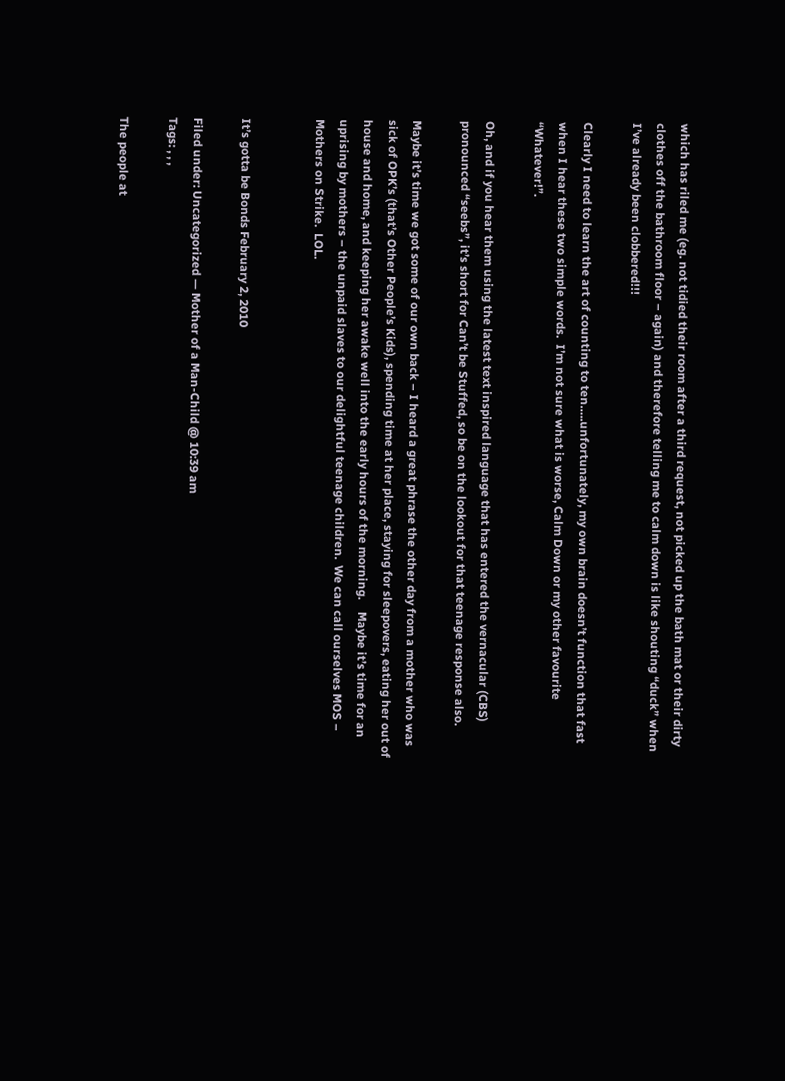which has riled me (eg. not tidied their room after a third request, not picked up the bath mat or their dirty clothes off the bathroom floor – again) and therefore telling me to calm down is like shouting “duck” when I’ve already been clobbered!!!

Clearly I need to learn the art of counting to ten…..unfortunately, my own brain doesn’t function that fast when I hear these two simple words.  I’m not sure what is worse, Calm Down or my other favourite “Whatever!”.

Oh, and if you hear them using the latest text inspired language that has entered the vernacular (CBS) pronounced “seebs”, it’s short for Can’t be Stuffed, so be on the lookout for that teenage response also.

Maybe it’s time we got some of our own back – I heard a great phrase the other day from a mother who was sick of OPK’s (that’s Other People’s Kids), spending time at her place, staying for sleepovers, eating her out of house and home, and keeping her awake well into the early hours of the morning.    Maybe it’s time for an uprising by mothers – the unpaid slaves to our delightful teenage children.  We can call ourselves MOS – Mothers on Strike.  LOL.


It’s gotta be Bonds February 2, 2010

Filed under: Uncategorized — Mother of a Man-Child @ 10:39 am
Tags: , , ,

The people at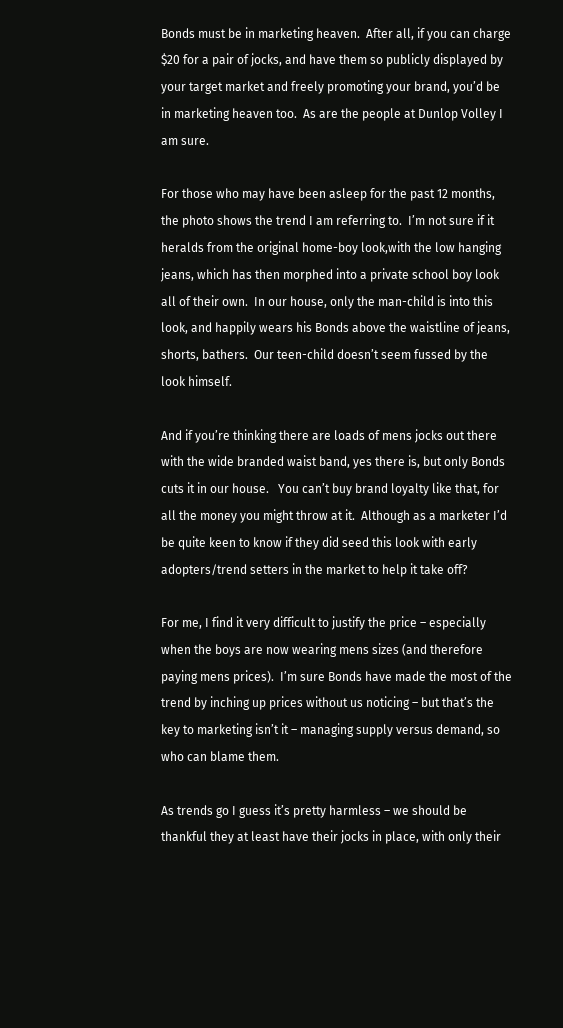Bonds must be in marketing heaven.  After all, if you can charge $20 for a pair of jocks, and have them so publicly displayed by your target market and freely promoting your brand, you’d be in marketing heaven too.  As are the people at Dunlop Volley I am sure.

For those who may have been asleep for the past 12 months, the photo shows the trend I am referring to.  I’m not sure if it heralds from the original home-boy look,with the low hanging jeans, which has then morphed into a private school boy look all of their own.  In our house, only the man-child is into this look, and happily wears his Bonds above the waistline of jeans, shorts, bathers.  Our teen-child doesn’t seem fussed by the look himself.

And if you’re thinking there are loads of mens jocks out there with the wide branded waist band, yes there is, but only Bonds cuts it in our house.   You can’t buy brand loyalty like that, for all the money you might throw at it.  Although as a marketer I’d be quite keen to know if they did seed this look with early adopters/trend setters in the market to help it take off?

For me, I find it very difficult to justify the price – especially when the boys are now wearing mens sizes (and therefore paying mens prices).  I’m sure Bonds have made the most of the trend by inching up prices without us noticing – but that’s the key to marketing isn’t it – managing supply versus demand, so who can blame them.

As trends go I guess it’s pretty harmless – we should be thankful they at least have their jocks in place, with only their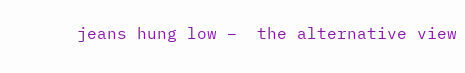jeans hung low –  the alternative view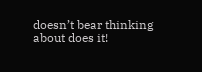doesn’t bear thinking about does it!